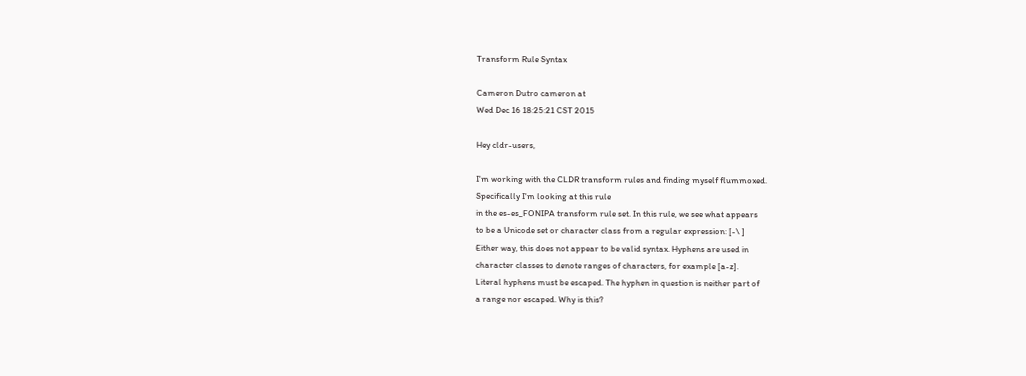Transform Rule Syntax

Cameron Dutro cameron at
Wed Dec 16 18:25:21 CST 2015

Hey cldr-users,

I'm working with the CLDR transform rules and finding myself flummoxed.
Specifically I'm looking at this rule
in the es-es_FONIPA transform rule set. In this rule, we see what appears
to be a Unicode set or character class from a regular expression: [-\ ]
Either way, this does not appear to be valid syntax. Hyphens are used in
character classes to denote ranges of characters, for example [a-z].
Literal hyphens must be escaped. The hyphen in question is neither part of
a range nor escaped. Why is this?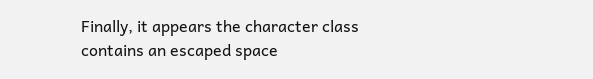Finally, it appears the character class
contains an escaped space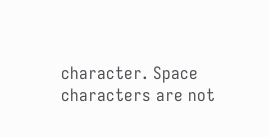character. Space characters are not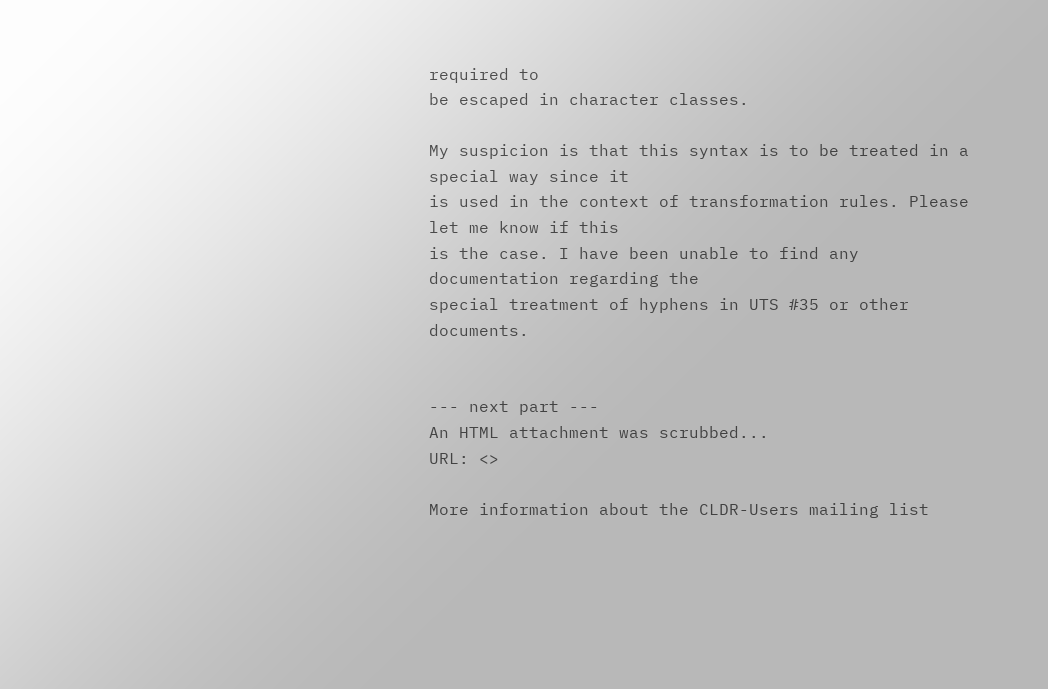required to
be escaped in character classes.

My suspicion is that this syntax is to be treated in a special way since it
is used in the context of transformation rules. Please let me know if this
is the case. I have been unable to find any documentation regarding the
special treatment of hyphens in UTS #35 or other documents.


--- next part ---
An HTML attachment was scrubbed...
URL: <>

More information about the CLDR-Users mailing list